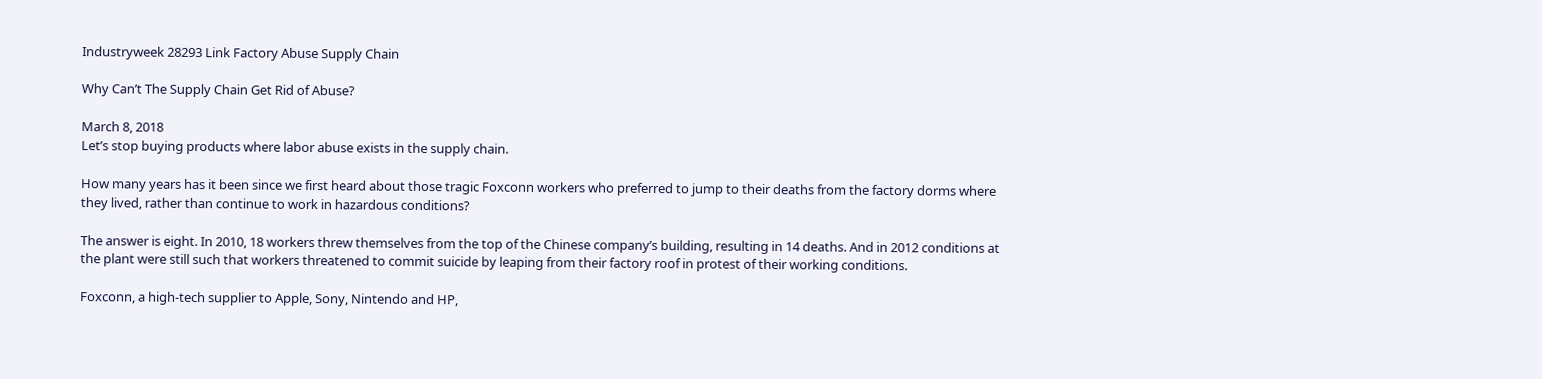Industryweek 28293 Link Factory Abuse Supply Chain

Why Can’t The Supply Chain Get Rid of Abuse?

March 8, 2018
Let’s stop buying products where labor abuse exists in the supply chain.

How many years has it been since we first heard about those tragic Foxconn workers who preferred to jump to their deaths from the factory dorms where they lived, rather than continue to work in hazardous conditions?

The answer is eight. In 2010, 18 workers threw themselves from the top of the Chinese company’s building, resulting in 14 deaths. And in 2012 conditions at the plant were still such that workers threatened to commit suicide by leaping from their factory roof in protest of their working conditions.

Foxconn, a high-tech supplier to Apple, Sony, Nintendo and HP,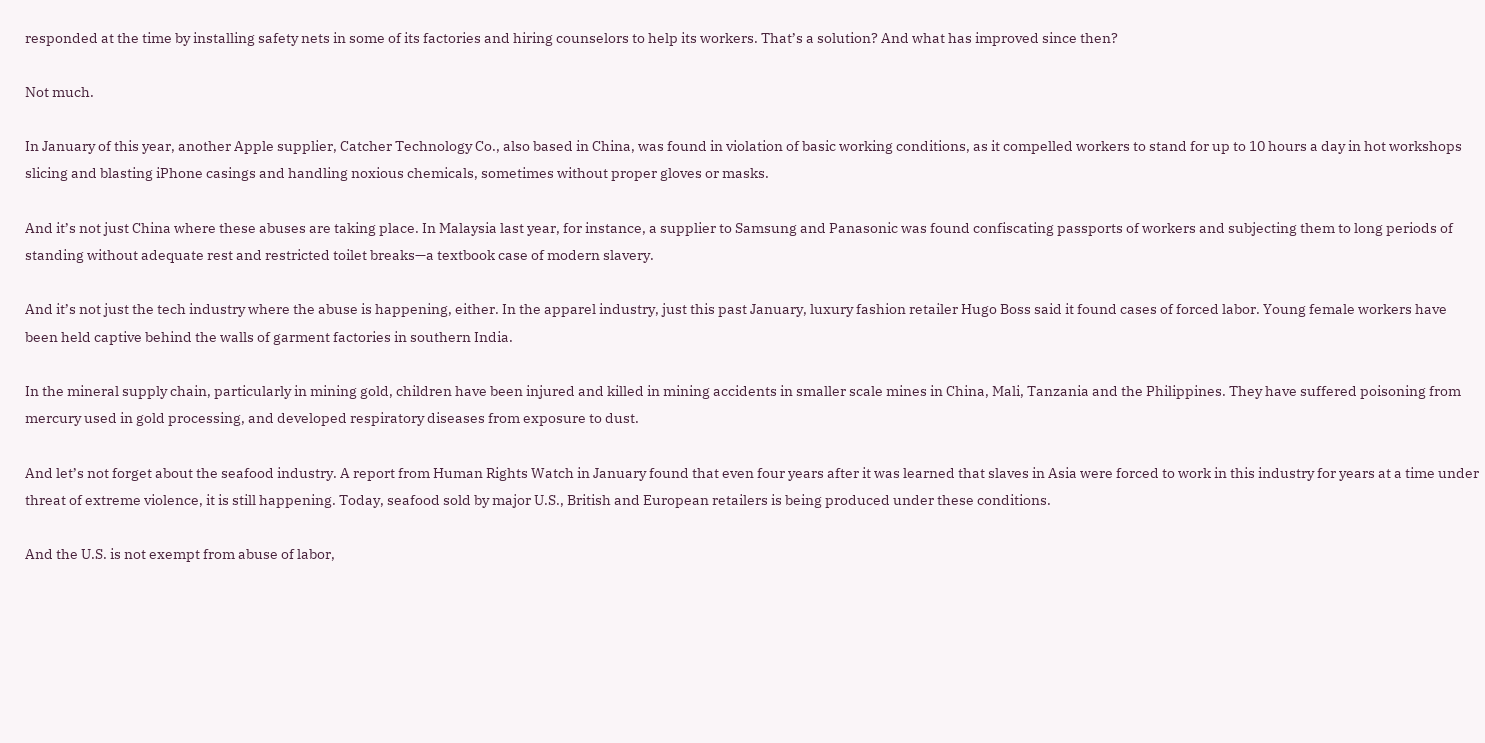responded at the time by installing safety nets in some of its factories and hiring counselors to help its workers. That’s a solution? And what has improved since then?

Not much.

In January of this year, another Apple supplier, Catcher Technology Co., also based in China, was found in violation of basic working conditions, as it compelled workers to stand for up to 10 hours a day in hot workshops slicing and blasting iPhone casings and handling noxious chemicals, sometimes without proper gloves or masks.

And it’s not just China where these abuses are taking place. In Malaysia last year, for instance, a supplier to Samsung and Panasonic was found confiscating passports of workers and subjecting them to long periods of standing without adequate rest and restricted toilet breaks—a textbook case of modern slavery.

And it’s not just the tech industry where the abuse is happening, either. In the apparel industry, just this past January, luxury fashion retailer Hugo Boss said it found cases of forced labor. Young female workers have been held captive behind the walls of garment factories in southern India.

In the mineral supply chain, particularly in mining gold, children have been injured and killed in mining accidents in smaller scale mines in China, Mali, Tanzania and the Philippines. They have suffered poisoning from mercury used in gold processing, and developed respiratory diseases from exposure to dust.

And let’s not forget about the seafood industry. A report from Human Rights Watch in January found that even four years after it was learned that slaves in Asia were forced to work in this industry for years at a time under threat of extreme violence, it is still happening. Today, seafood sold by major U.S., British and European retailers is being produced under these conditions.

And the U.S. is not exempt from abuse of labor,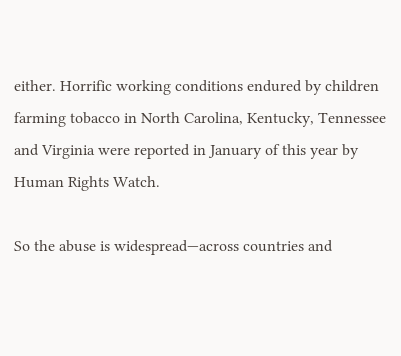either. Horrific working conditions endured by children farming tobacco in North Carolina, Kentucky, Tennessee and Virginia were reported in January of this year by Human Rights Watch.

So the abuse is widespread—across countries and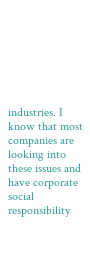industries. I know that most companies are looking into these issues and have corporate social responsibility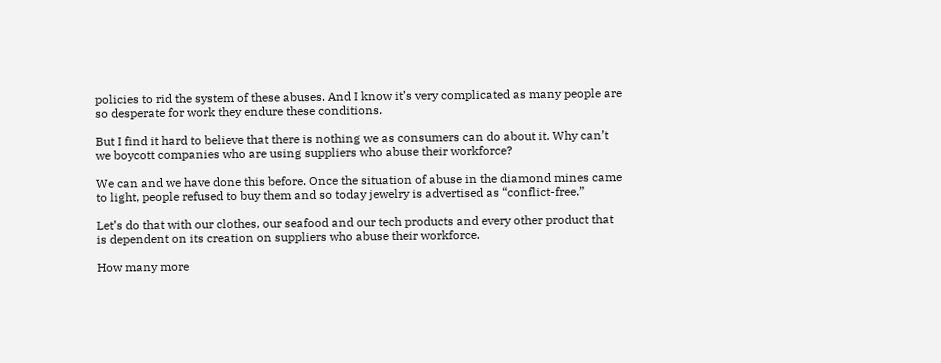policies to rid the system of these abuses. And I know it’s very complicated as many people are so desperate for work they endure these conditions.

But I find it hard to believe that there is nothing we as consumers can do about it. Why can’t we boycott companies who are using suppliers who abuse their workforce?

We can and we have done this before. Once the situation of abuse in the diamond mines came to light, people refused to buy them and so today jewelry is advertised as “conflict-free.”

Let’s do that with our clothes, our seafood and our tech products and every other product that is dependent on its creation on suppliers who abuse their workforce.

How many more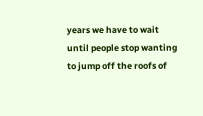years we have to wait until people stop wanting to jump off the roofs of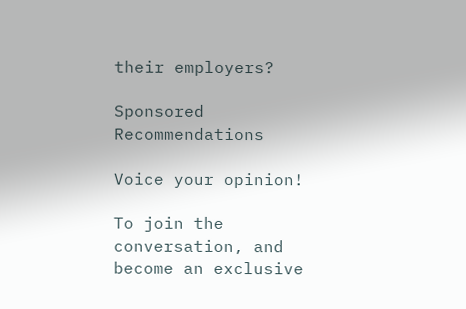their employers?

Sponsored Recommendations

Voice your opinion!

To join the conversation, and become an exclusive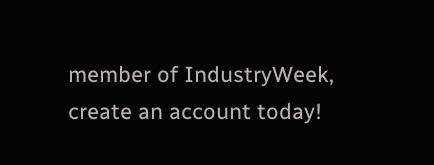member of IndustryWeek, create an account today!